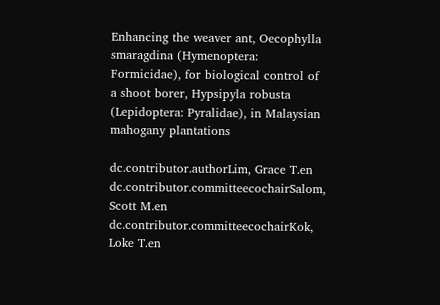Enhancing the weaver ant, Oecophylla smaragdina (Hymenoptera: Formicidae), for biological control of a shoot borer, Hypsipyla robusta (Lepidoptera: Pyralidae), in Malaysian mahogany plantations

dc.contributor.authorLim, Grace T.en
dc.contributor.committeecochairSalom, Scott M.en
dc.contributor.committeecochairKok, Loke T.en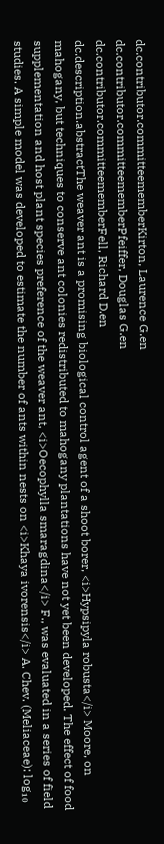dc.contributor.committeememberKirton, Laurence G.en
dc.contributor.committeememberPfeiffer, Douglas G.en
dc.contributor.committeememberFell, Richard D.en
dc.description.abstractThe weaver ant is a promising biological control agent of a shoot borer, <i>Hypsipyla robusta</i> Moore, on mahogany, but techniques to conserve ant colonies redistributed to mahogany plantations have not yet been developed. The effect of food supplementation and host plant species preference of the weaver ant, <i>Oecophylla smaragdina</i> F., was evaluated in a series of field studies. A simple model was developed to estimate the number of ants within nests on <i>Khaya ivorensis</i> A. Chev. (Meliaceae): log₁₀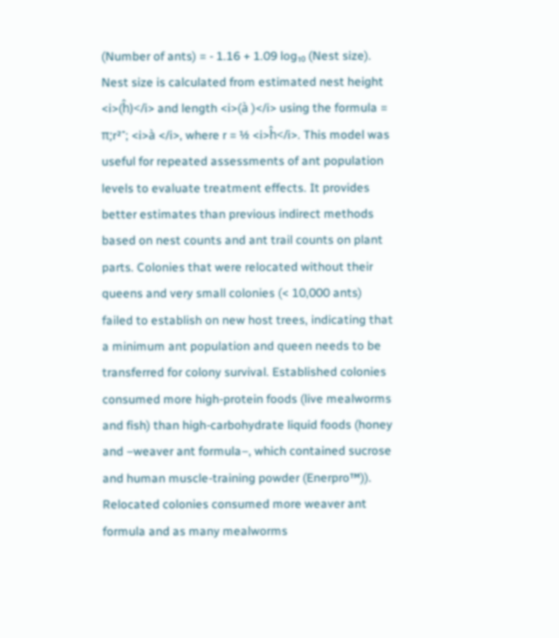(Number of ants) = - 1.16 + 1.09 log₁₀ (Nest size). Nest size is calculated from estimated nest height <i>(ĥ)</i> and length <i>(à )</i> using the formula = π;r²⁺; <i>à </i>, where r = ½ <i>ĥ</i>. This model was useful for repeated assessments of ant population levels to evaluate treatment effects. It provides better estimates than previous indirect methods based on nest counts and ant trail counts on plant parts. Colonies that were relocated without their queens and very small colonies (< 10,000 ants) failed to establish on new host trees, indicating that a minimum ant population and queen needs to be transferred for colony survival. Established colonies consumed more high-protein foods (live mealworms and fish) than high-carbohydrate liquid foods (honey and –weaver ant formula–, which contained sucrose and human muscle-training powder (Enerpro™)). Relocated colonies consumed more weaver ant formula and as many mealworms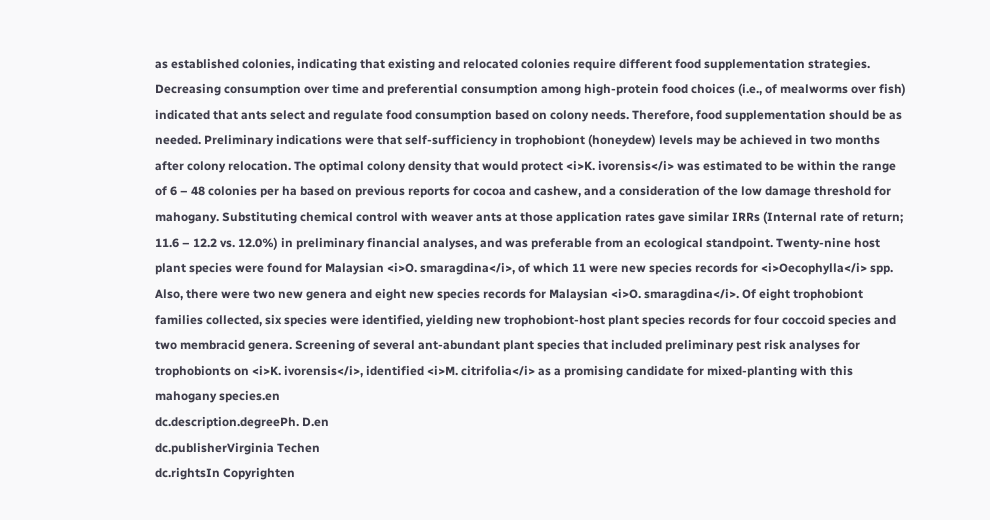as established colonies, indicating that existing and relocated colonies require different food supplementation strategies. Decreasing consumption over time and preferential consumption among high-protein food choices (i.e., of mealworms over fish) indicated that ants select and regulate food consumption based on colony needs. Therefore, food supplementation should be as needed. Preliminary indications were that self-sufficiency in trophobiont (honeydew) levels may be achieved in two months after colony relocation. The optimal colony density that would protect <i>K. ivorensis</i> was estimated to be within the range of 6 – 48 colonies per ha based on previous reports for cocoa and cashew, and a consideration of the low damage threshold for mahogany. Substituting chemical control with weaver ants at those application rates gave similar IRRs (Internal rate of return; 11.6 – 12.2 vs. 12.0%) in preliminary financial analyses, and was preferable from an ecological standpoint. Twenty-nine host plant species were found for Malaysian <i>O. smaragdina</i>, of which 11 were new species records for <i>Oecophylla</i> spp. Also, there were two new genera and eight new species records for Malaysian <i>O. smaragdina</i>. Of eight trophobiont families collected, six species were identified, yielding new trophobiont-host plant species records for four coccoid species and two membracid genera. Screening of several ant-abundant plant species that included preliminary pest risk analyses for trophobionts on <i>K. ivorensis</i>, identified <i>M. citrifolia</i> as a promising candidate for mixed-planting with this mahogany species.en
dc.description.degreePh. D.en
dc.publisherVirginia Techen
dc.rightsIn Copyrighten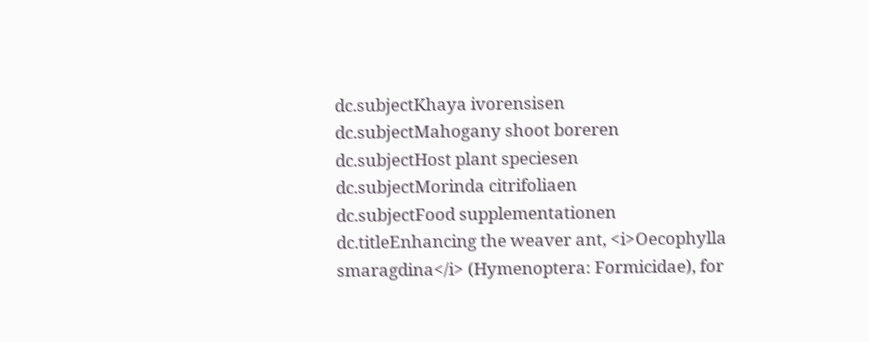dc.subjectKhaya ivorensisen
dc.subjectMahogany shoot boreren
dc.subjectHost plant speciesen
dc.subjectMorinda citrifoliaen
dc.subjectFood supplementationen
dc.titleEnhancing the weaver ant, <i>Oecophylla smaragdina</i> (Hymenoptera: Formicidae), for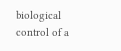biological control of a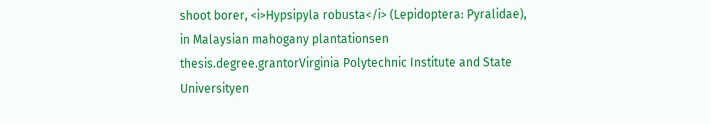shoot borer, <i>Hypsipyla robusta</i> (Lepidoptera: Pyralidae), in Malaysian mahogany plantationsen
thesis.degree.grantorVirginia Polytechnic Institute and State Universityen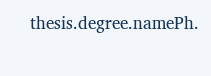thesis.degree.namePh.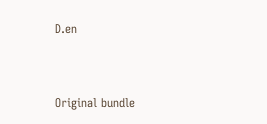D.en


Original bundle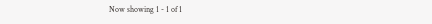Now showing 1 - 1 of 1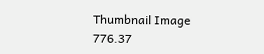Thumbnail Image
776.37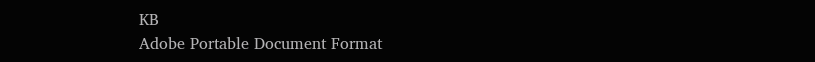KB
Adobe Portable Document Format